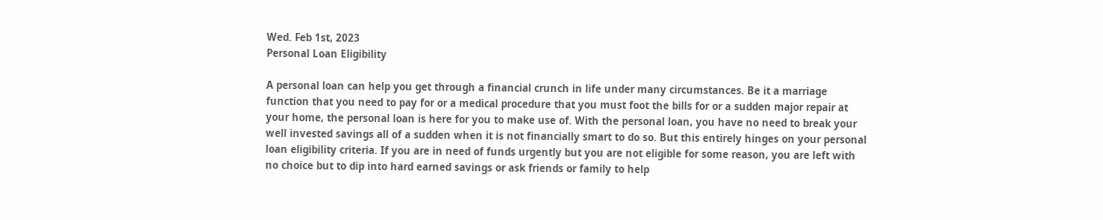Wed. Feb 1st, 2023
Personal Loan Eligibility

A personal loan can help you get through a financial crunch in life under many circumstances. Be it a marriage function that you need to pay for or a medical procedure that you must foot the bills for or a sudden major repair at your home, the personal loan is here for you to make use of. With the personal loan, you have no need to break your well invested savings all of a sudden when it is not financially smart to do so. But this entirely hinges on your personal loan eligibility criteria. If you are in need of funds urgently but you are not eligible for some reason, you are left with no choice but to dip into hard earned savings or ask friends or family to help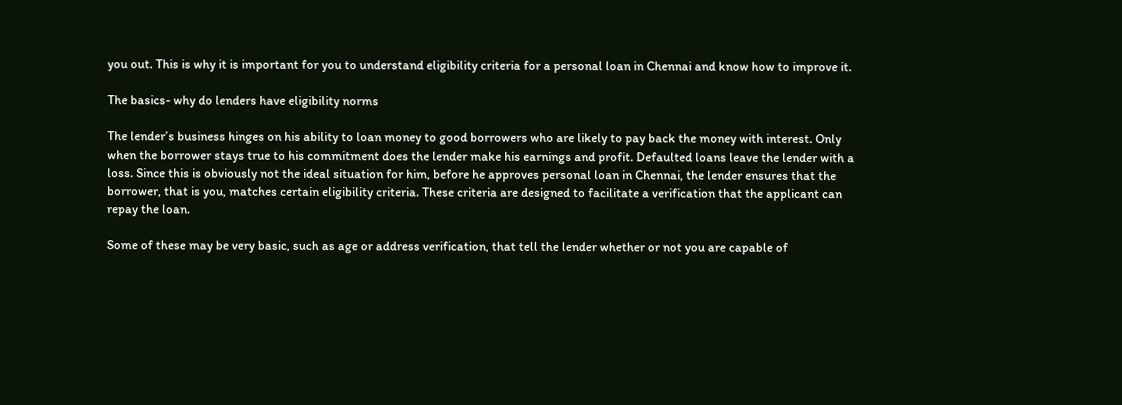you out. This is why it is important for you to understand eligibility criteria for a personal loan in Chennai and know how to improve it.

The basics- why do lenders have eligibility norms

The lender’s business hinges on his ability to loan money to good borrowers who are likely to pay back the money with interest. Only when the borrower stays true to his commitment does the lender make his earnings and profit. Defaulted loans leave the lender with a loss. Since this is obviously not the ideal situation for him, before he approves personal loan in Chennai, the lender ensures that the borrower, that is you, matches certain eligibility criteria. These criteria are designed to facilitate a verification that the applicant can repay the loan.

Some of these may be very basic, such as age or address verification, that tell the lender whether or not you are capable of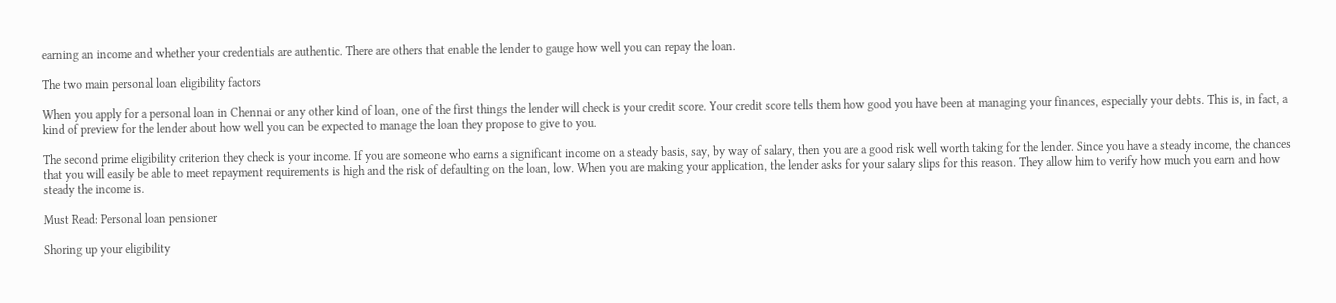earning an income and whether your credentials are authentic. There are others that enable the lender to gauge how well you can repay the loan.

The two main personal loan eligibility factors

When you apply for a personal loan in Chennai or any other kind of loan, one of the first things the lender will check is your credit score. Your credit score tells them how good you have been at managing your finances, especially your debts. This is, in fact, a kind of preview for the lender about how well you can be expected to manage the loan they propose to give to you.

The second prime eligibility criterion they check is your income. If you are someone who earns a significant income on a steady basis, say, by way of salary, then you are a good risk well worth taking for the lender. Since you have a steady income, the chances that you will easily be able to meet repayment requirements is high and the risk of defaulting on the loan, low. When you are making your application, the lender asks for your salary slips for this reason. They allow him to verify how much you earn and how steady the income is.

Must Read: Personal loan pensioner

Shoring up your eligibility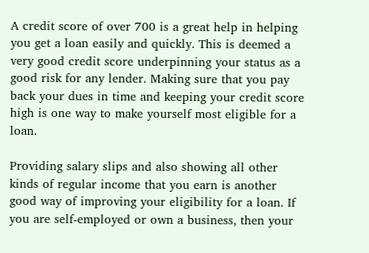A credit score of over 700 is a great help in helping you get a loan easily and quickly. This is deemed a very good credit score underpinning your status as a good risk for any lender. Making sure that you pay back your dues in time and keeping your credit score high is one way to make yourself most eligible for a loan.

Providing salary slips and also showing all other kinds of regular income that you earn is another good way of improving your eligibility for a loan. If you are self-employed or own a business, then your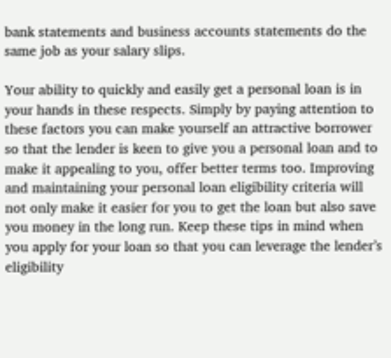bank statements and business accounts statements do the same job as your salary slips.

Your ability to quickly and easily get a personal loan is in your hands in these respects. Simply by paying attention to these factors you can make yourself an attractive borrower so that the lender is keen to give you a personal loan and to make it appealing to you, offer better terms too. Improving and maintaining your personal loan eligibility criteria will not only make it easier for you to get the loan but also save you money in the long run. Keep these tips in mind when you apply for your loan so that you can leverage the lender’s eligibility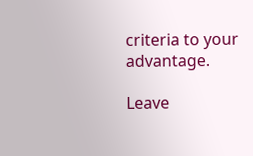criteria to your advantage.

Leave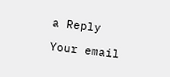a Reply

Your email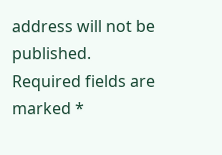address will not be published. Required fields are marked *